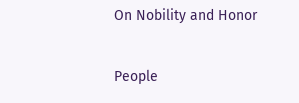On Nobility and Honor

People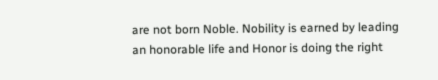are not born Noble. Nobility is earned by leading an honorable life and Honor is doing the right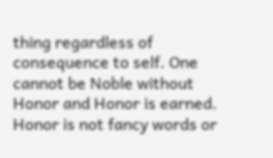thing regardless of consequence to self. One cannot be Noble without Honor and Honor is earned. Honor is not fancy words or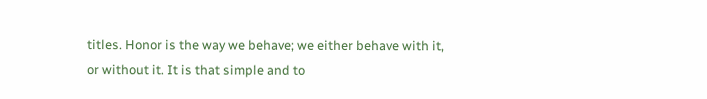titles. Honor is the way we behave; we either behave with it, or without it. It is that simple and to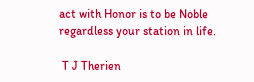act with Honor is to be Noble regardless your station in life.

 T J Therien